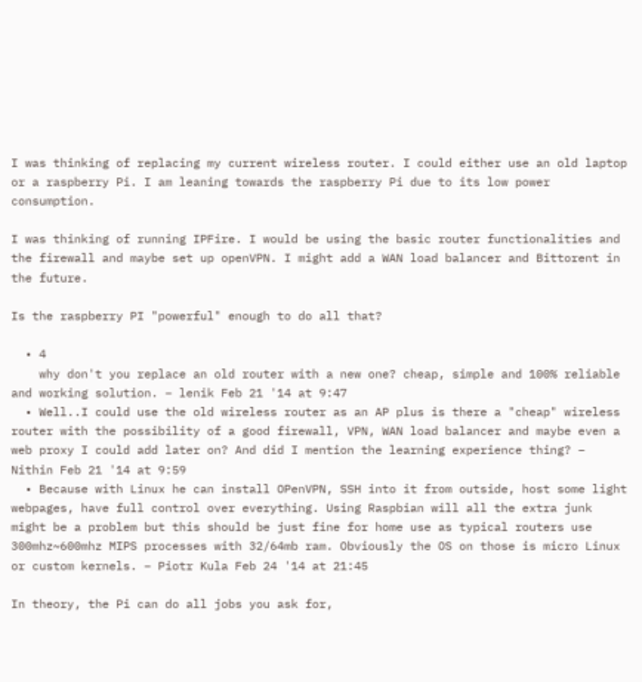I was thinking of replacing my current wireless router. I could either use an old laptop or a raspberry Pi. I am leaning towards the raspberry Pi due to its low power consumption.

I was thinking of running IPFire. I would be using the basic router functionalities and the firewall and maybe set up openVPN. I might add a WAN load balancer and Bittorent in the future.

Is the raspberry PI "powerful" enough to do all that?

  • 4
    why don't you replace an old router with a new one? cheap, simple and 100% reliable and working solution. – lenik Feb 21 '14 at 9:47
  • Well..I could use the old wireless router as an AP plus is there a "cheap" wireless router with the possibility of a good firewall, VPN, WAN load balancer and maybe even a web proxy I could add later on? And did I mention the learning experience thing? – Nithin Feb 21 '14 at 9:59
  • Because with Linux he can install OPenVPN, SSH into it from outside, host some light webpages, have full control over everything. Using Raspbian will all the extra junk might be a problem but this should be just fine for home use as typical routers use 300mhz~600mhz MIPS processes with 32/64mb ram. Obviously the OS on those is micro Linux or custom kernels. – Piotr Kula Feb 24 '14 at 21:45

In theory, the Pi can do all jobs you ask for,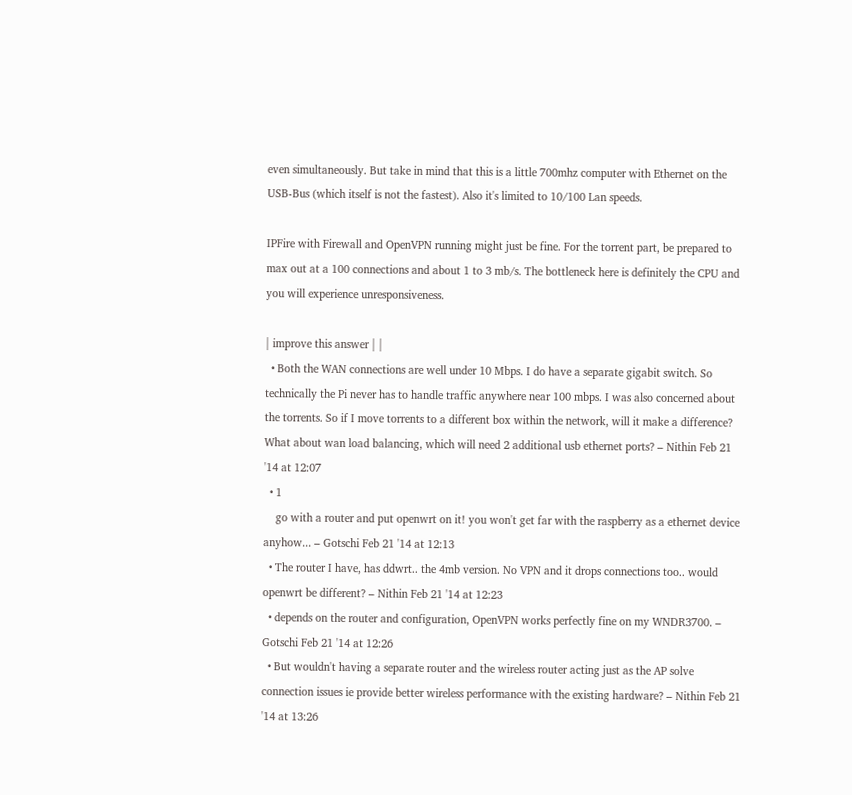even simultaneously. But take in mind that this is a little 700mhz computer with Ethernet on the USB-Bus (which itself is not the fastest). Also it's limited to 10/100 Lan speeds.

IPFire with Firewall and OpenVPN running might just be fine. For the torrent part, be prepared to max out at a 100 connections and about 1 to 3 mb/s. The bottleneck here is definitely the CPU and you will experience unresponsiveness.

| improve this answer | |
  • Both the WAN connections are well under 10 Mbps. I do have a separate gigabit switch. So technically the Pi never has to handle traffic anywhere near 100 mbps. I was also concerned about the torrents. So if I move torrents to a different box within the network, will it make a difference? What about wan load balancing, which will need 2 additional usb ethernet ports? – Nithin Feb 21 '14 at 12:07
  • 1
    go with a router and put openwrt on it! you won't get far with the raspberry as a ethernet device anyhow... – Gotschi Feb 21 '14 at 12:13
  • The router I have, has ddwrt.. the 4mb version. No VPN and it drops connections too.. would openwrt be different? – Nithin Feb 21 '14 at 12:23
  • depends on the router and configuration, OpenVPN works perfectly fine on my WNDR3700. – Gotschi Feb 21 '14 at 12:26
  • But wouldn't having a separate router and the wireless router acting just as the AP solve connection issues ie provide better wireless performance with the existing hardware? – Nithin Feb 21 '14 at 13:26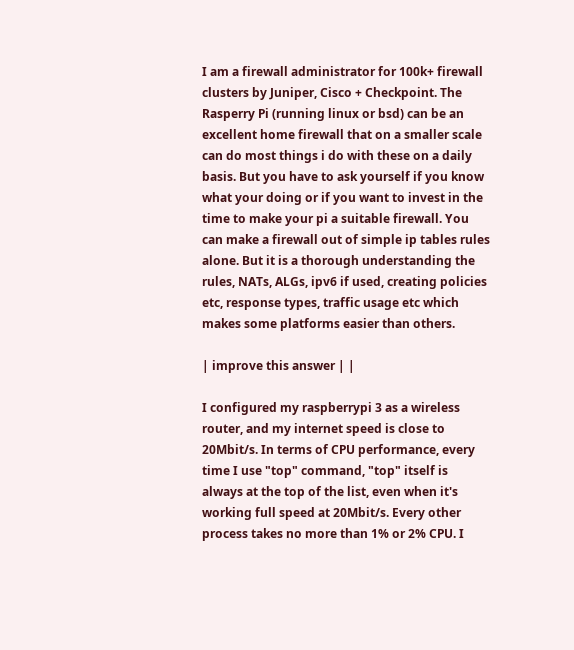I am a firewall administrator for 100k+ firewall clusters by Juniper, Cisco + Checkpoint. The Rasperry Pi (running linux or bsd) can be an excellent home firewall that on a smaller scale can do most things i do with these on a daily basis. But you have to ask yourself if you know what your doing or if you want to invest in the time to make your pi a suitable firewall. You can make a firewall out of simple ip tables rules alone. But it is a thorough understanding the rules, NATs, ALGs, ipv6 if used, creating policies etc, response types, traffic usage etc which makes some platforms easier than others.

| improve this answer | |

I configured my raspberrypi 3 as a wireless router, and my internet speed is close to 20Mbit/s. In terms of CPU performance, every time I use "top" command, "top" itself is always at the top of the list, even when it's working full speed at 20Mbit/s. Every other process takes no more than 1% or 2% CPU. I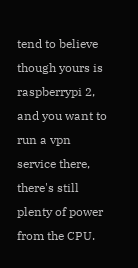tend to believe though yours is raspberrypi 2, and you want to run a vpn service there, there's still plenty of power from the CPU.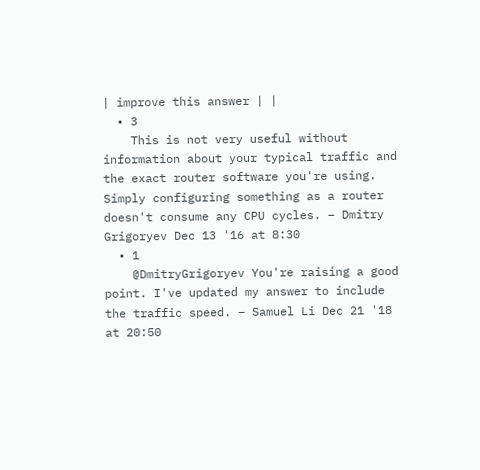| improve this answer | |
  • 3
    This is not very useful without information about your typical traffic and the exact router software you're using. Simply configuring something as a router doesn't consume any CPU cycles. – Dmitry Grigoryev Dec 13 '16 at 8:30
  • 1
    @DmitryGrigoryev You're raising a good point. I've updated my answer to include the traffic speed. – Samuel Li Dec 21 '18 at 20:50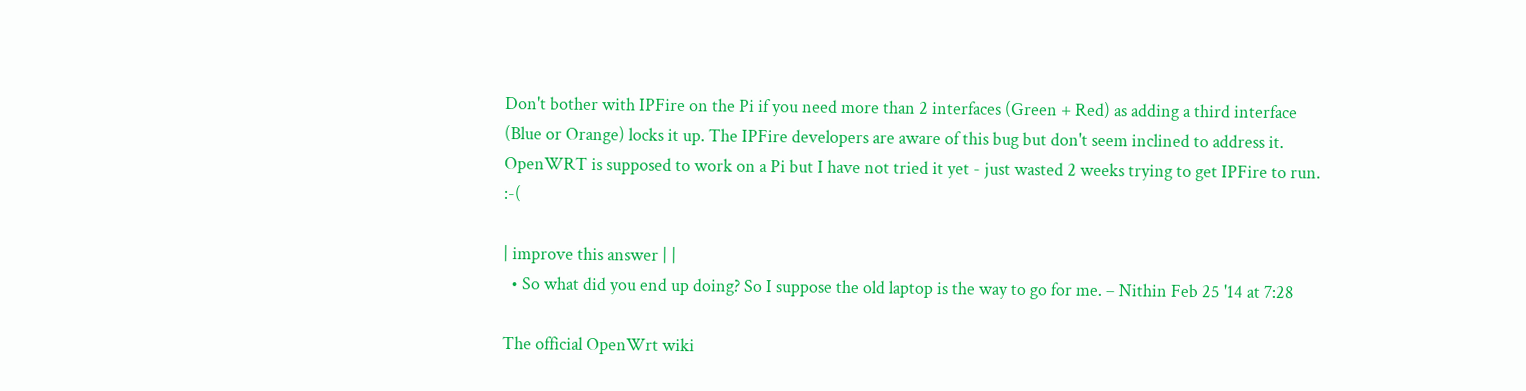Don't bother with IPFire on the Pi if you need more than 2 interfaces (Green + Red) as adding a third interface (Blue or Orange) locks it up. The IPFire developers are aware of this bug but don't seem inclined to address it. OpenWRT is supposed to work on a Pi but I have not tried it yet - just wasted 2 weeks trying to get IPFire to run. :-(

| improve this answer | |
  • So what did you end up doing? So I suppose the old laptop is the way to go for me. – Nithin Feb 25 '14 at 7:28

The official OpenWrt wiki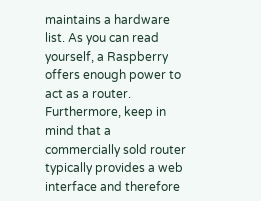maintains a hardware list. As you can read yourself, a Raspberry offers enough power to act as a router. Furthermore, keep in mind that a commercially sold router typically provides a web interface and therefore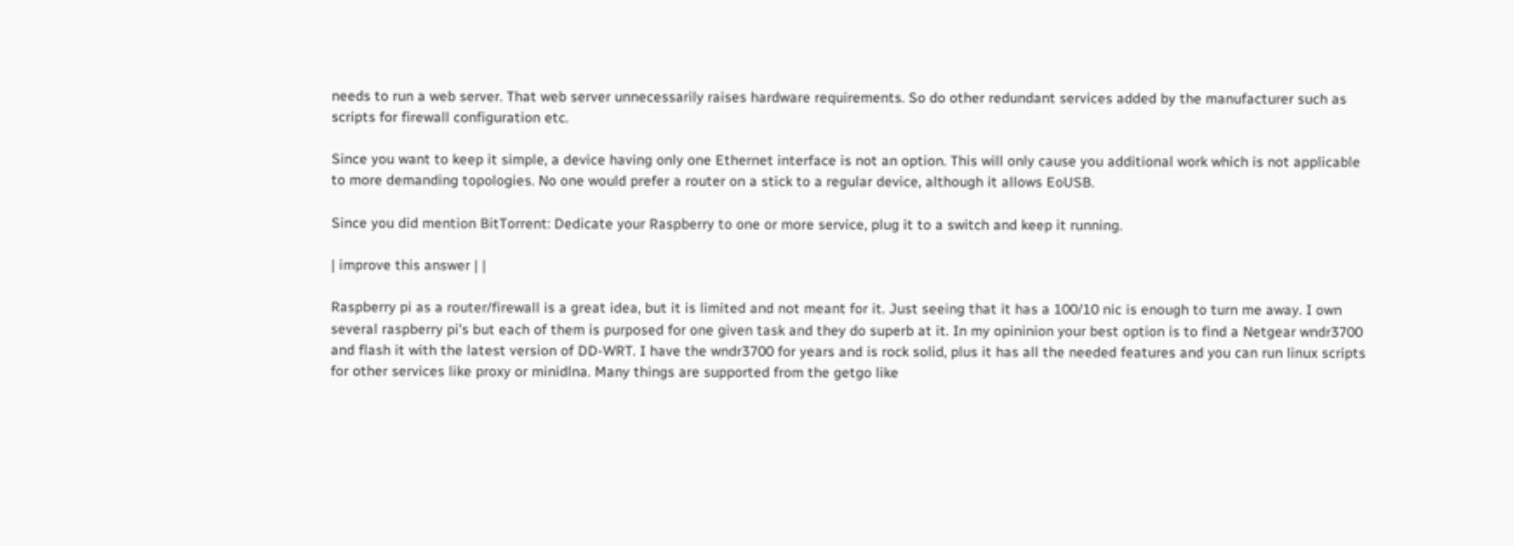needs to run a web server. That web server unnecessarily raises hardware requirements. So do other redundant services added by the manufacturer such as scripts for firewall configuration etc.

Since you want to keep it simple, a device having only one Ethernet interface is not an option. This will only cause you additional work which is not applicable to more demanding topologies. No one would prefer a router on a stick to a regular device, although it allows EoUSB.

Since you did mention BitTorrent: Dedicate your Raspberry to one or more service, plug it to a switch and keep it running.

| improve this answer | |

Raspberry pi as a router/firewall is a great idea, but it is limited and not meant for it. Just seeing that it has a 100/10 nic is enough to turn me away. I own several raspberry pi's but each of them is purposed for one given task and they do superb at it. In my opininion your best option is to find a Netgear wndr3700 and flash it with the latest version of DD-WRT. I have the wndr3700 for years and is rock solid, plus it has all the needed features and you can run linux scripts for other services like proxy or minidlna. Many things are supported from the getgo like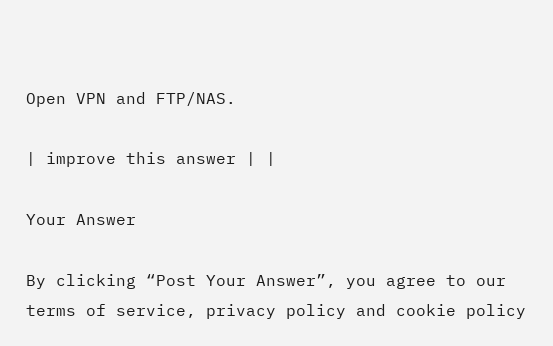Open VPN and FTP/NAS.

| improve this answer | |

Your Answer

By clicking “Post Your Answer”, you agree to our terms of service, privacy policy and cookie policy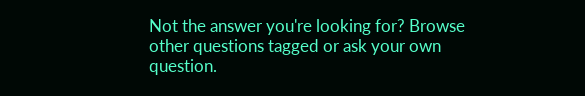Not the answer you're looking for? Browse other questions tagged or ask your own question.